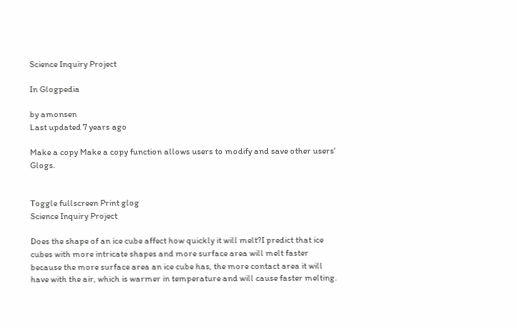Science Inquiry Project

In Glogpedia

by amonsen
Last updated 7 years ago

Make a copy Make a copy function allows users to modify and save other users' Glogs.


Toggle fullscreen Print glog
Science Inquiry Project

Does the shape of an ice cube affect how quickly it will melt?I predict that ice cubes with more intricate shapes and more surface area will melt faster because the more surface area an ice cube has, the more contact area it will have with the air, which is warmer in temperature and will cause faster melting.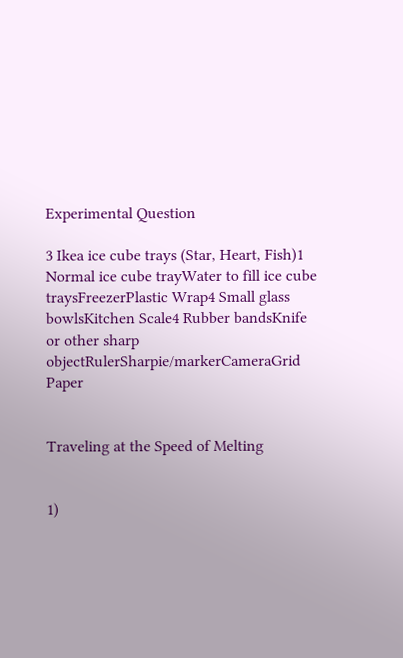Experimental Question

3 Ikea ice cube trays (Star, Heart, Fish)1 Normal ice cube trayWater to fill ice cube traysFreezerPlastic Wrap4 Small glass bowlsKitchen Scale4 Rubber bandsKnife or other sharp objectRulerSharpie/markerCameraGrid Paper


Traveling at the Speed of Melting


1)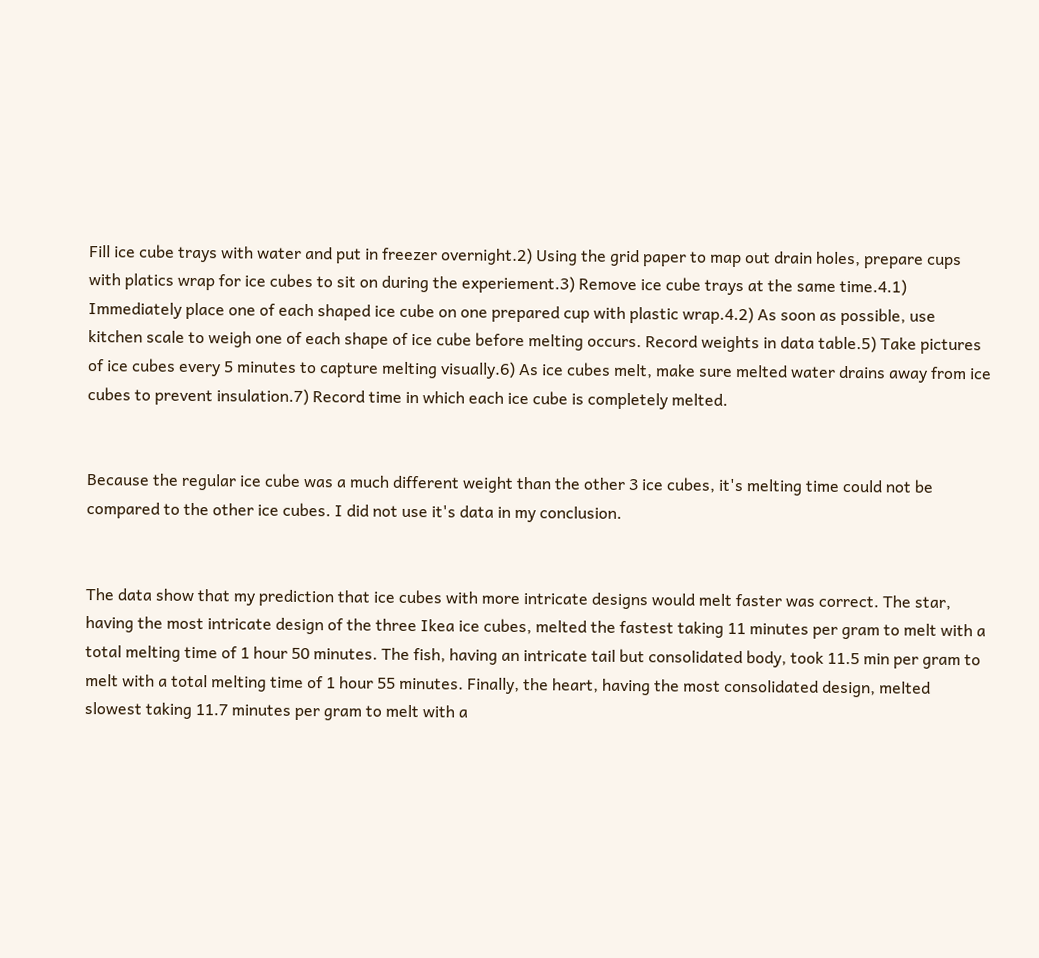Fill ice cube trays with water and put in freezer overnight.2) Using the grid paper to map out drain holes, prepare cups with platics wrap for ice cubes to sit on during the experiement.3) Remove ice cube trays at the same time.4.1) Immediately place one of each shaped ice cube on one prepared cup with plastic wrap.4.2) As soon as possible, use kitchen scale to weigh one of each shape of ice cube before melting occurs. Record weights in data table.5) Take pictures of ice cubes every 5 minutes to capture melting visually.6) As ice cubes melt, make sure melted water drains away from ice cubes to prevent insulation.7) Record time in which each ice cube is completely melted.


Because the regular ice cube was a much different weight than the other 3 ice cubes, it's melting time could not be compared to the other ice cubes. I did not use it's data in my conclusion.


The data show that my prediction that ice cubes with more intricate designs would melt faster was correct. The star, having the most intricate design of the three Ikea ice cubes, melted the fastest taking 11 minutes per gram to melt with a total melting time of 1 hour 50 minutes. The fish, having an intricate tail but consolidated body, took 11.5 min per gram to melt with a total melting time of 1 hour 55 minutes. Finally, the heart, having the most consolidated design, melted slowest taking 11.7 minutes per gram to melt with a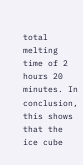total melting time of 2 hours 20 minutes. In conclusion, this shows that the ice cube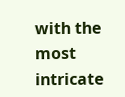with the most intricate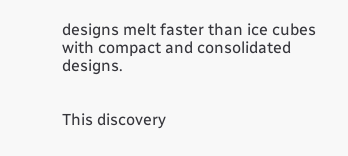designs melt faster than ice cubes with compact and consolidated designs.


This discovery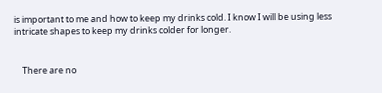is important to me and how to keep my drinks cold. I know I will be using less intricate shapes to keep my drinks colder for longer.


    There are no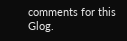comments for this Glog.